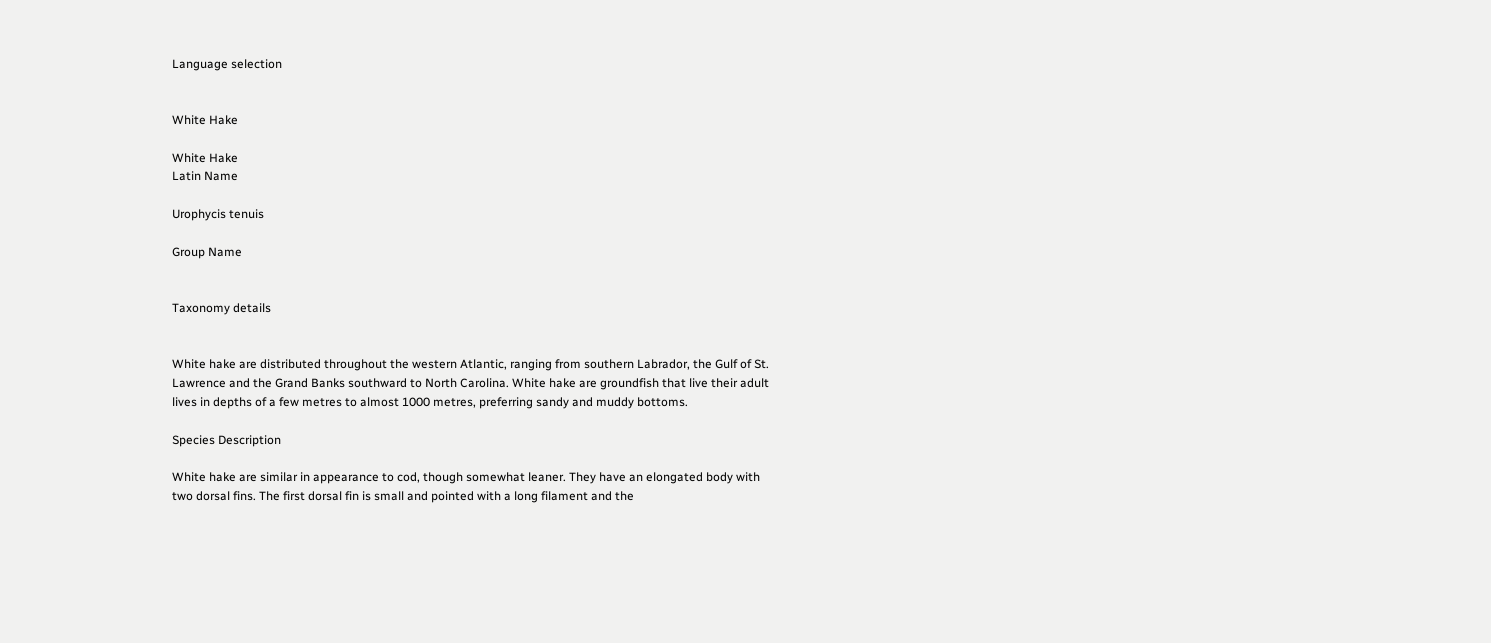Language selection


White Hake

White Hake
Latin Name

Urophycis tenuis

Group Name


Taxonomy details


White hake are distributed throughout the western Atlantic, ranging from southern Labrador, the Gulf of St. Lawrence and the Grand Banks southward to North Carolina. White hake are groundfish that live their adult lives in depths of a few metres to almost 1000 metres, preferring sandy and muddy bottoms.

Species Description

White hake are similar in appearance to cod, though somewhat leaner. They have an elongated body with two dorsal fins. The first dorsal fin is small and pointed with a long filament and the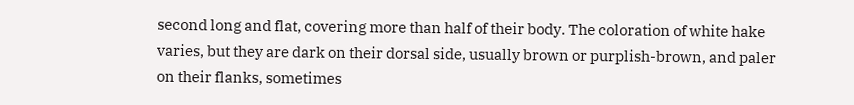second long and flat, covering more than half of their body. The coloration of white hake varies, but they are dark on their dorsal side, usually brown or purplish-brown, and paler on their flanks, sometimes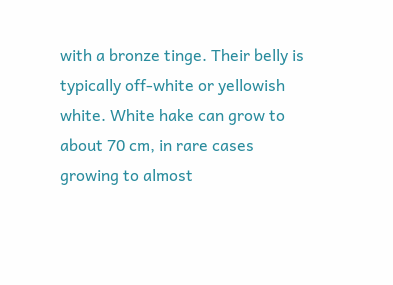with a bronze tinge. Their belly is typically off-white or yellowish white. White hake can grow to about 70 cm, in rare cases growing to almost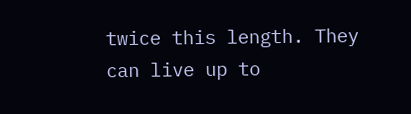twice this length. They can live up to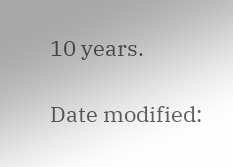10 years.

Date modified: